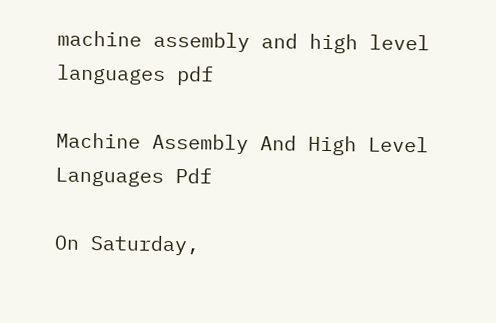machine assembly and high level languages pdf

Machine Assembly And High Level Languages Pdf

On Saturday,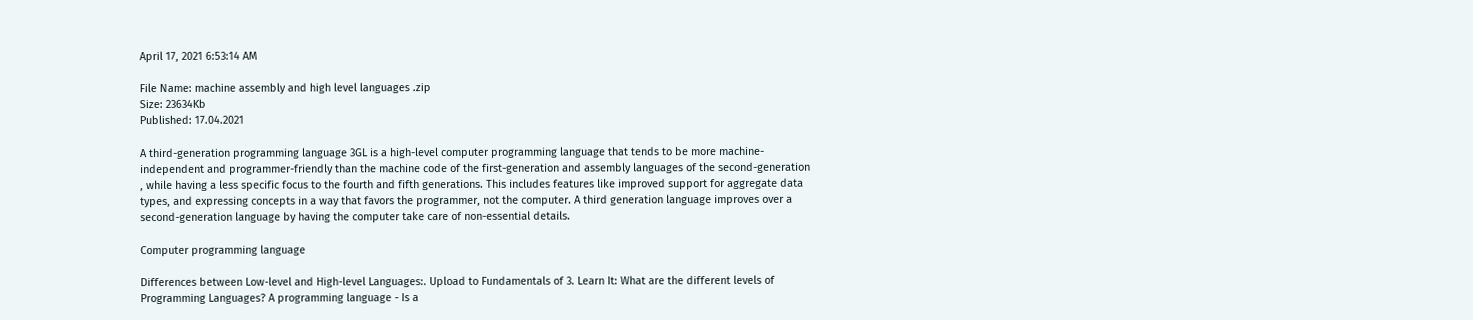April 17, 2021 6:53:14 AM

File Name: machine assembly and high level languages .zip
Size: 23634Kb
Published: 17.04.2021

A third-generation programming language 3GL is a high-level computer programming language that tends to be more machine-independent and programmer-friendly than the machine code of the first-generation and assembly languages of the second-generation , while having a less specific focus to the fourth and fifth generations. This includes features like improved support for aggregate data types, and expressing concepts in a way that favors the programmer, not the computer. A third generation language improves over a second-generation language by having the computer take care of non-essential details.

Computer programming language

Differences between Low-level and High-level Languages:. Upload to Fundamentals of 3. Learn It: What are the different levels of Programming Languages? A programming language - Is a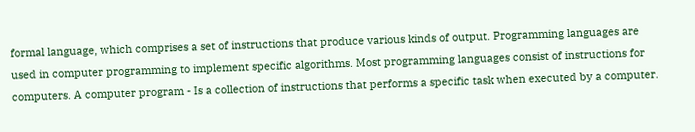formal language, which comprises a set of instructions that produce various kinds of output. Programming languages are used in computer programming to implement specific algorithms. Most programming languages consist of instructions for computers. A computer program - Is a collection of instructions that performs a specific task when executed by a computer.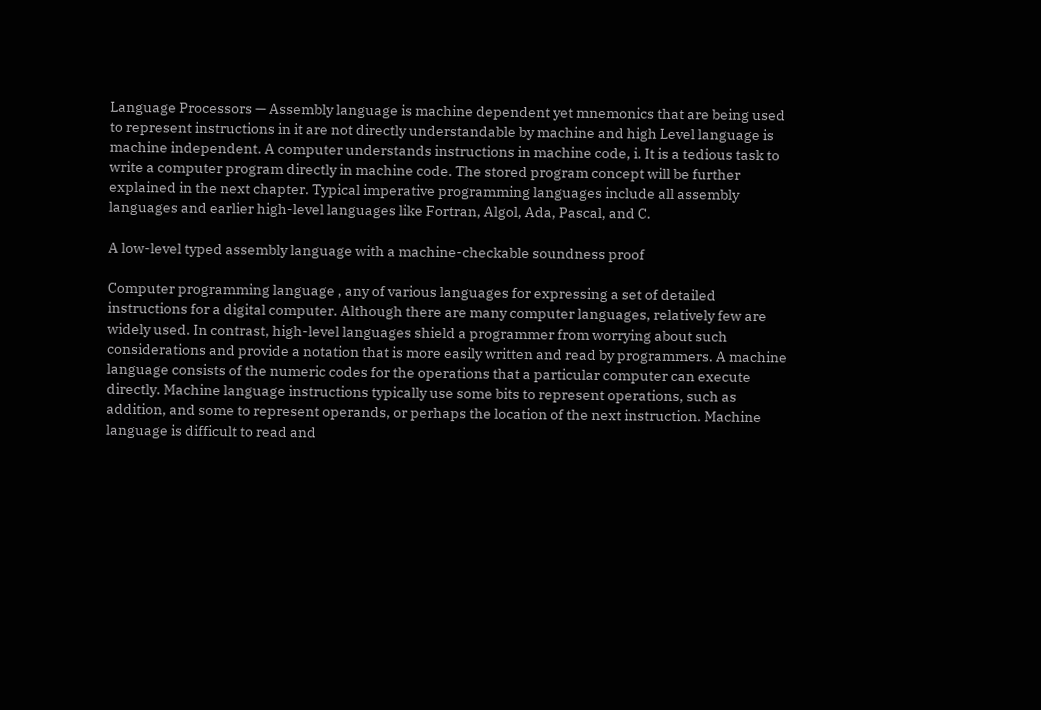Language Processors — Assembly language is machine dependent yet mnemonics that are being used to represent instructions in it are not directly understandable by machine and high Level language is machine independent. A computer understands instructions in machine code, i. It is a tedious task to write a computer program directly in machine code. The stored program concept will be further explained in the next chapter. Typical imperative programming languages include all assembly languages and earlier high-level languages like Fortran, Algol, Ada, Pascal, and C.

A low-level typed assembly language with a machine-checkable soundness proof

Computer programming language , any of various languages for expressing a set of detailed instructions for a digital computer. Although there are many computer languages, relatively few are widely used. In contrast, high-level languages shield a programmer from worrying about such considerations and provide a notation that is more easily written and read by programmers. A machine language consists of the numeric codes for the operations that a particular computer can execute directly. Machine language instructions typically use some bits to represent operations, such as addition, and some to represent operands, or perhaps the location of the next instruction. Machine language is difficult to read and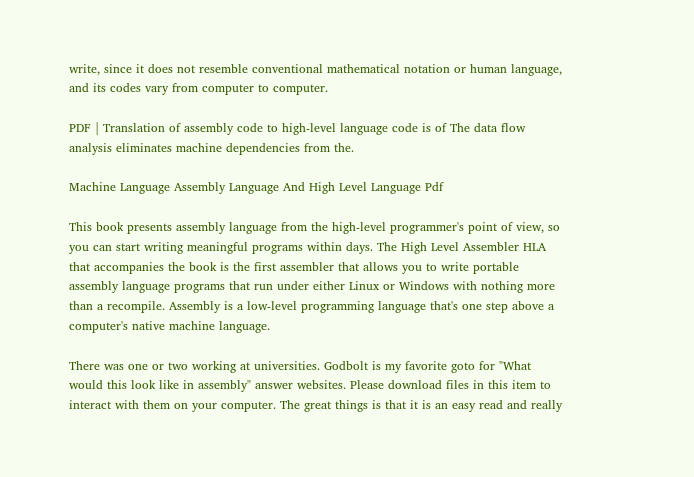write, since it does not resemble conventional mathematical notation or human language, and its codes vary from computer to computer.

PDF | Translation of assembly code to high-level language code is of The data flow analysis eliminates machine dependencies from the.

Machine Language Assembly Language And High Level Language Pdf

This book presents assembly language from the high-level programmer's point of view, so you can start writing meaningful programs within days. The High Level Assembler HLA that accompanies the book is the first assembler that allows you to write portable assembly language programs that run under either Linux or Windows with nothing more than a recompile. Assembly is a low-level programming language that's one step above a computer's native machine language.

There was one or two working at universities. Godbolt is my favorite goto for "What would this look like in assembly" answer websites. Please download files in this item to interact with them on your computer. The great things is that it is an easy read and really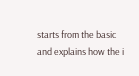starts from the basic and explains how the i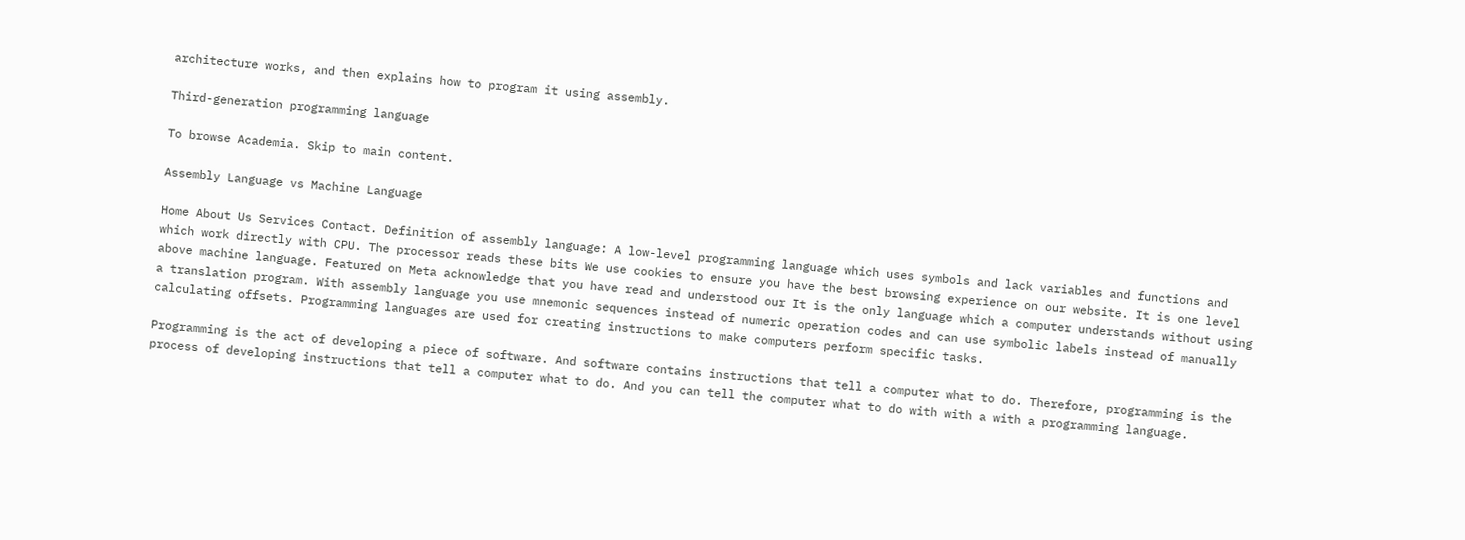architecture works, and then explains how to program it using assembly.

Third-generation programming language

To browse Academia. Skip to main content.

Assembly Language vs Machine Language

Home About Us Services Contact. Definition of assembly language: A low-level programming language which uses symbols and lack variables and functions and which work directly with CPU. The processor reads these bits We use cookies to ensure you have the best browsing experience on our website. It is one level above machine language. Featured on Meta acknowledge that you have read and understood our It is the only language which a computer understands without using a translation program. With assembly language you use mnemonic sequences instead of numeric operation codes and can use symbolic labels instead of manually calculating offsets. Programming languages are used for creating instructions to make computers perform specific tasks.

Programming is the act of developing a piece of software. And software contains instructions that tell a computer what to do. Therefore, programming is the process of developing instructions that tell a computer what to do. And you can tell the computer what to do with with a with a programming language.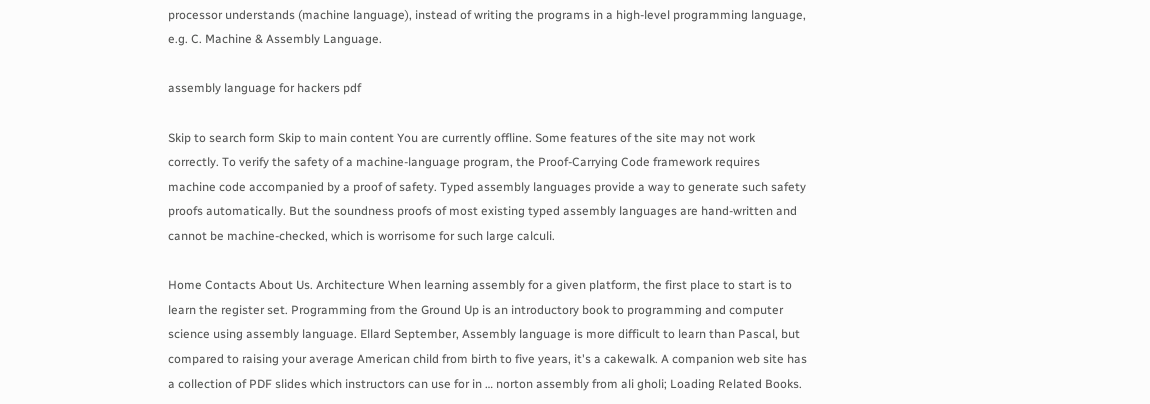processor understands (machine language), instead of writing the programs in a high-level programming language, e.g. C. Machine & Assembly Language.

assembly language for hackers pdf

Skip to search form Skip to main content You are currently offline. Some features of the site may not work correctly. To verify the safety of a machine-language program, the Proof-Carrying Code framework requires machine code accompanied by a proof of safety. Typed assembly languages provide a way to generate such safety proofs automatically. But the soundness proofs of most existing typed assembly languages are hand-written and cannot be machine-checked, which is worrisome for such large calculi.

Home Contacts About Us. Architecture When learning assembly for a given platform, the first place to start is to learn the register set. Programming from the Ground Up is an introductory book to programming and computer science using assembly language. Ellard September, Assembly language is more difficult to learn than Pascal, but compared to raising your average American child from birth to five years, it's a cakewalk. A companion web site has a collection of PDF slides which instructors can use for in … norton assembly from ali gholi; Loading Related Books.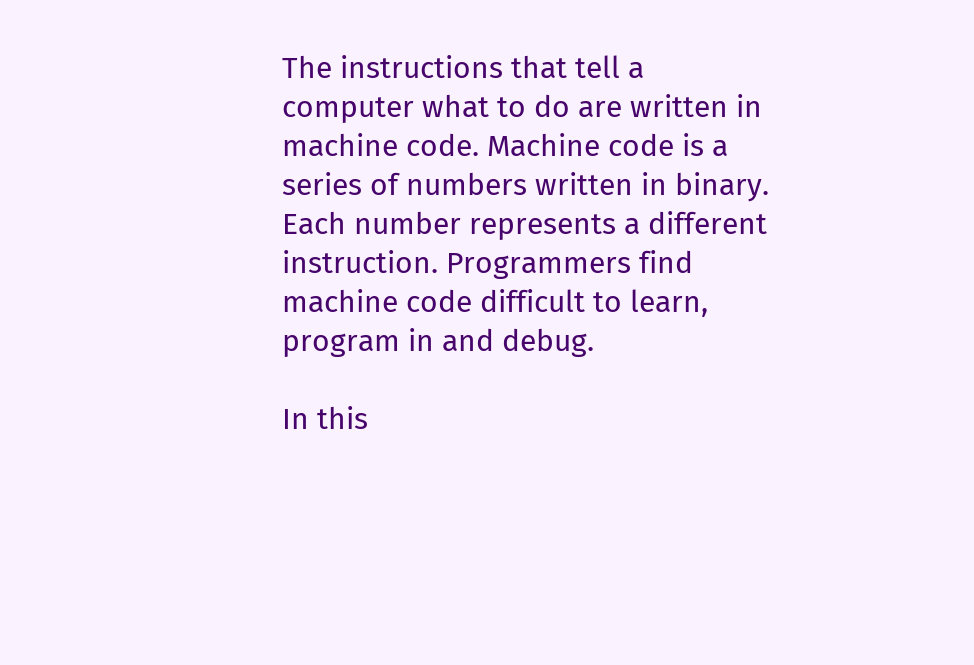The instructions that tell a computer what to do are written in machine code. Machine code is a series of numbers written in binary. Each number represents a different instruction. Programmers find machine code difficult to learn, program in and debug.

In this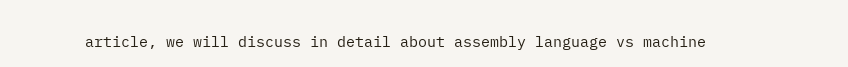article, we will discuss in detail about assembly language vs machine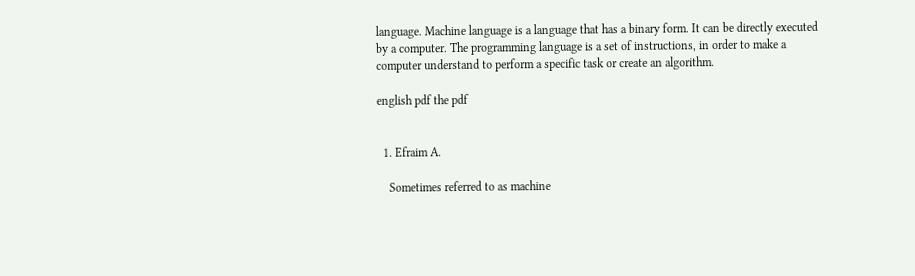language. Machine language is a language that has a binary form. It can be directly executed by a computer. The programming language is a set of instructions, in order to make a computer understand to perform a specific task or create an algorithm.

english pdf the pdf


  1. Efraim A.

    Sometimes referred to as machine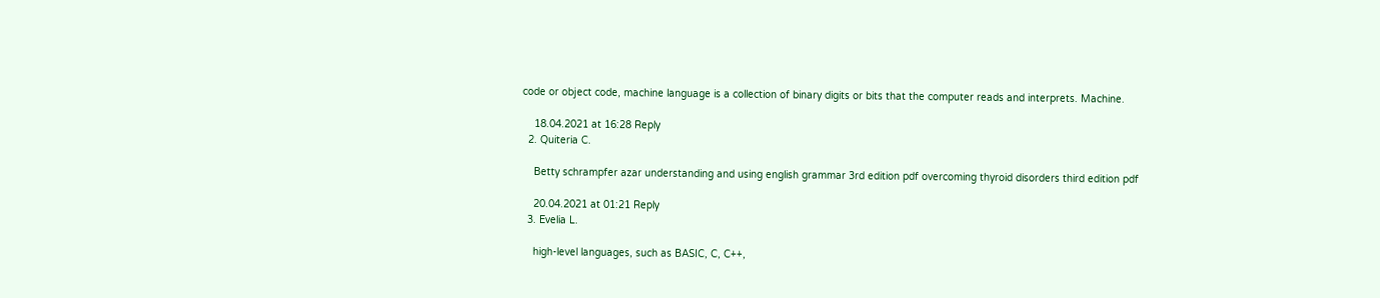code or object code, machine language is a collection of binary digits or bits that the computer reads and interprets. Machine.

    18.04.2021 at 16:28 Reply
  2. Quiteria C.

    Betty schrampfer azar understanding and using english grammar 3rd edition pdf overcoming thyroid disorders third edition pdf

    20.04.2021 at 01:21 Reply
  3. Evelia L.

    high-level languages, such as BASIC, C, C++,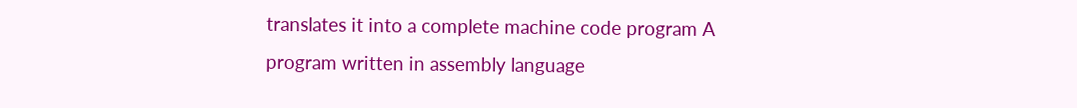translates it into a complete machine code program A program written in assembly language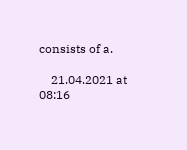consists of a.

    21.04.2021 at 08:16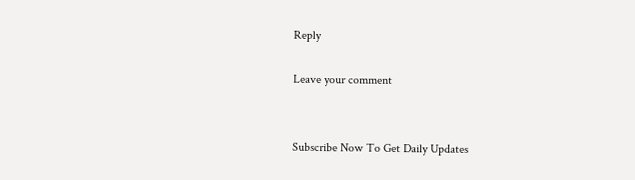Reply

Leave your comment


Subscribe Now To Get Daily Updates